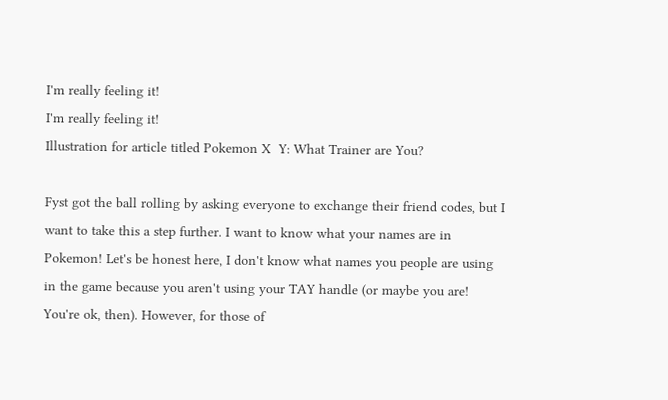I'm really feeling it!
I'm really feeling it!
Illustration for article titled Pokemon X  Y: What Trainer are You?

Fyst got the ball rolling by asking everyone to exchange their friend codes, but I want to take this a step further. I want to know what your names are in Pokemon! Let's be honest here, I don't know what names you people are using in the game because you aren't using your TAY handle (or maybe you are! You're ok, then). However, for those of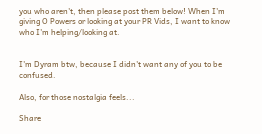you who aren't, then please post them below! When I'm giving O Powers or looking at your PR Vids, I want to know who I'm helping/looking at.


I'm Dyram btw, because I didn't want any of you to be confused.

Also, for those nostalgia feels...

Share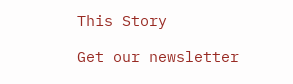This Story

Get our newsletter